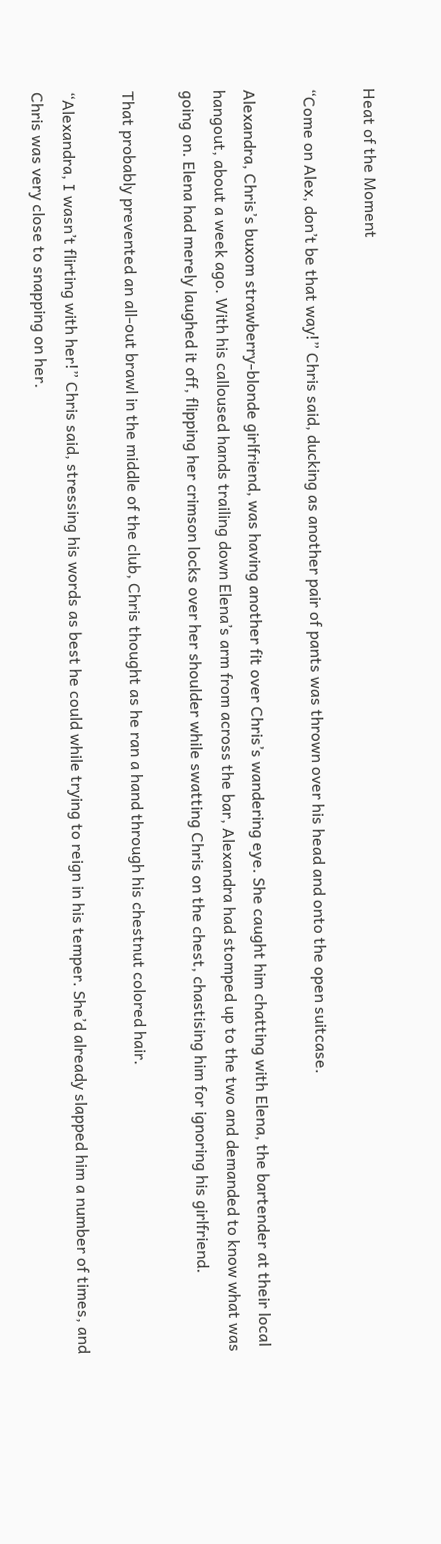Heat of the Moment

“Come on Alex, don’t be that way!” Chris said, ducking as another pair of pants was thrown over his head and onto the open suitcase.

Alexandra, Chris’s buxom strawberry-blonde girlfriend, was having another fit over Chris’s wandering eye. She caught him chatting with Elena, the bartender at their local hangout, about a week ago. With his calloused hands trailing down Elena’s arm from across the bar, Alexandra had stomped up to the two and demanded to know what was going on. Elena had merely laughed it off, flipping her crimson locks over her shoulder while swatting Chris on the chest, chastising him for ignoring his girlfriend.

That probably prevented an all-out brawl in the middle of the club, Chris thought as he ran a hand through his chestnut colored hair.

“Alexandra, I wasn’t flirting with her!” Chris said, stressing his words as best he could while trying to reign in his temper. She’d already slapped him a number of times, and Chris was very close to snapping on her.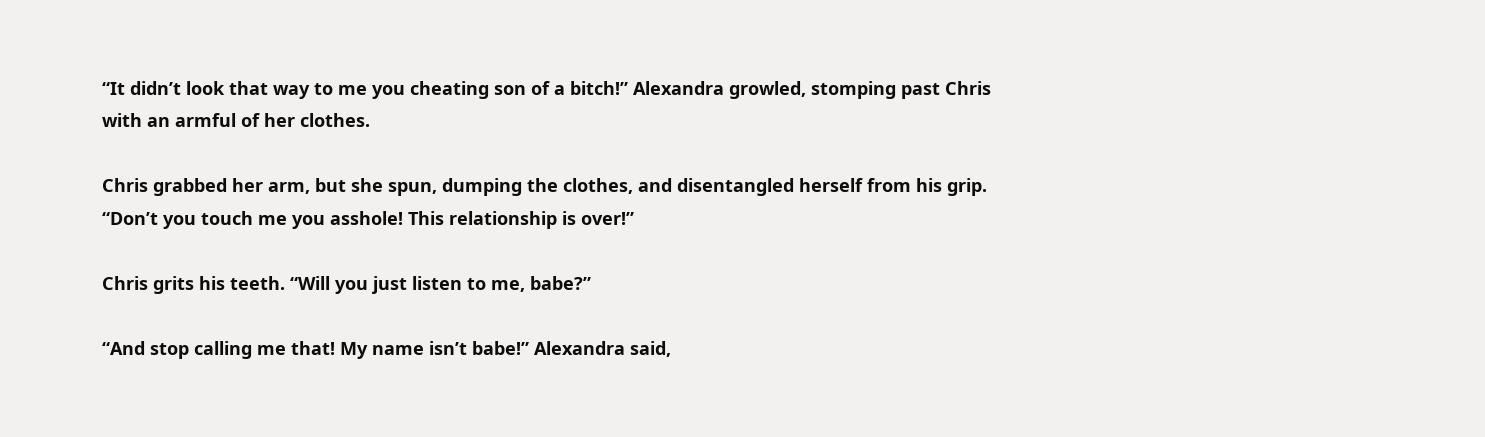“It didn’t look that way to me you cheating son of a bitch!” Alexandra growled, stomping past Chris with an armful of her clothes.

Chris grabbed her arm, but she spun, dumping the clothes, and disentangled herself from his grip. “Don’t you touch me you asshole! This relationship is over!”

Chris grits his teeth. “Will you just listen to me, babe?”

“And stop calling me that! My name isn’t babe!” Alexandra said,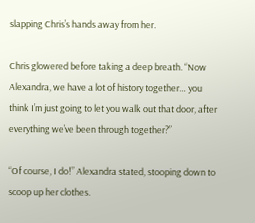slapping Chris’s hands away from her.

Chris glowered before taking a deep breath. “Now Alexandra, we have a lot of history together… you think I’m just going to let you walk out that door, after everything we’ve been through together?”

“Of course, I do!” Alexandra stated, stooping down to scoop up her clothes.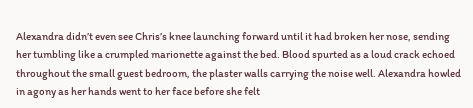Alexandra didn’t even see Chris’s knee launching forward until it had broken her nose, sending her tumbling like a crumpled marionette against the bed. Blood spurted as a loud crack echoed throughout the small guest bedroom, the plaster walls carrying the noise well. Alexandra howled in agony as her hands went to her face before she felt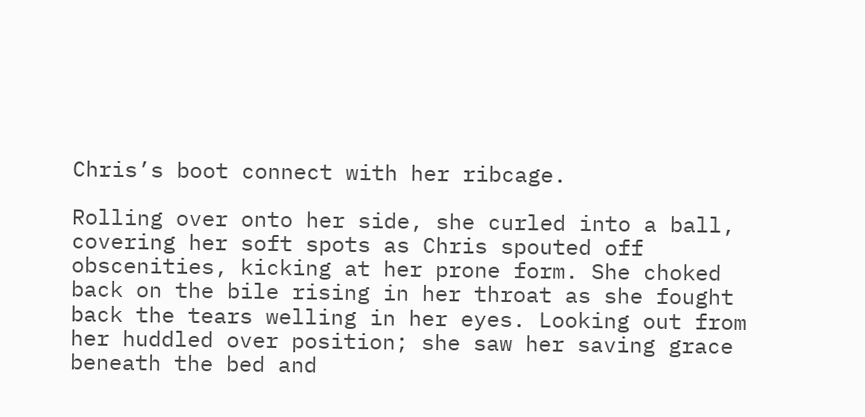Chris’s boot connect with her ribcage.

Rolling over onto her side, she curled into a ball, covering her soft spots as Chris spouted off obscenities, kicking at her prone form. She choked back on the bile rising in her throat as she fought back the tears welling in her eyes. Looking out from her huddled over position; she saw her saving grace beneath the bed and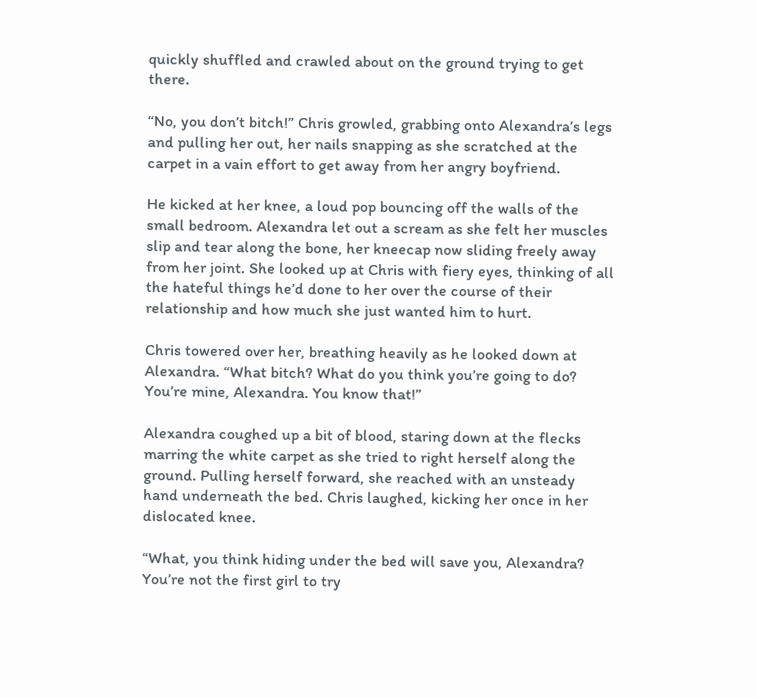quickly shuffled and crawled about on the ground trying to get there.

“No, you don’t bitch!” Chris growled, grabbing onto Alexandra’s legs and pulling her out, her nails snapping as she scratched at the carpet in a vain effort to get away from her angry boyfriend.

He kicked at her knee, a loud pop bouncing off the walls of the small bedroom. Alexandra let out a scream as she felt her muscles slip and tear along the bone, her kneecap now sliding freely away from her joint. She looked up at Chris with fiery eyes, thinking of all the hateful things he’d done to her over the course of their relationship and how much she just wanted him to hurt.

Chris towered over her, breathing heavily as he looked down at Alexandra. “What bitch? What do you think you’re going to do? You’re mine, Alexandra. You know that!”

Alexandra coughed up a bit of blood, staring down at the flecks marring the white carpet as she tried to right herself along the ground. Pulling herself forward, she reached with an unsteady hand underneath the bed. Chris laughed, kicking her once in her dislocated knee.

“What, you think hiding under the bed will save you, Alexandra? You’re not the first girl to try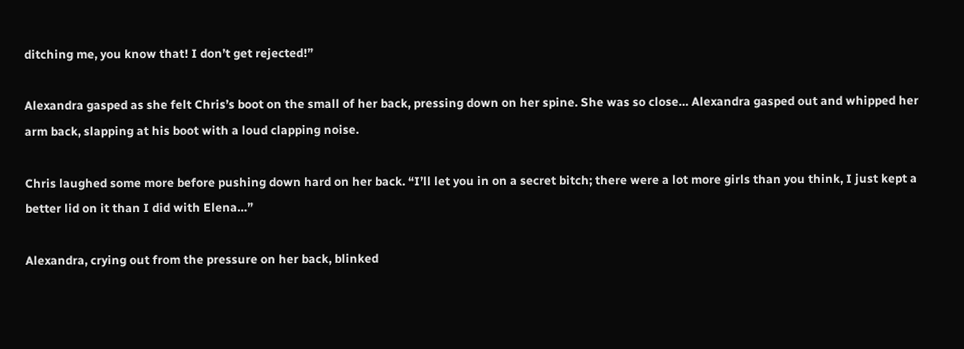ditching me, you know that! I don’t get rejected!”

Alexandra gasped as she felt Chris’s boot on the small of her back, pressing down on her spine. She was so close… Alexandra gasped out and whipped her arm back, slapping at his boot with a loud clapping noise.

Chris laughed some more before pushing down hard on her back. “I’ll let you in on a secret bitch; there were a lot more girls than you think, I just kept a better lid on it than I did with Elena…”

Alexandra, crying out from the pressure on her back, blinked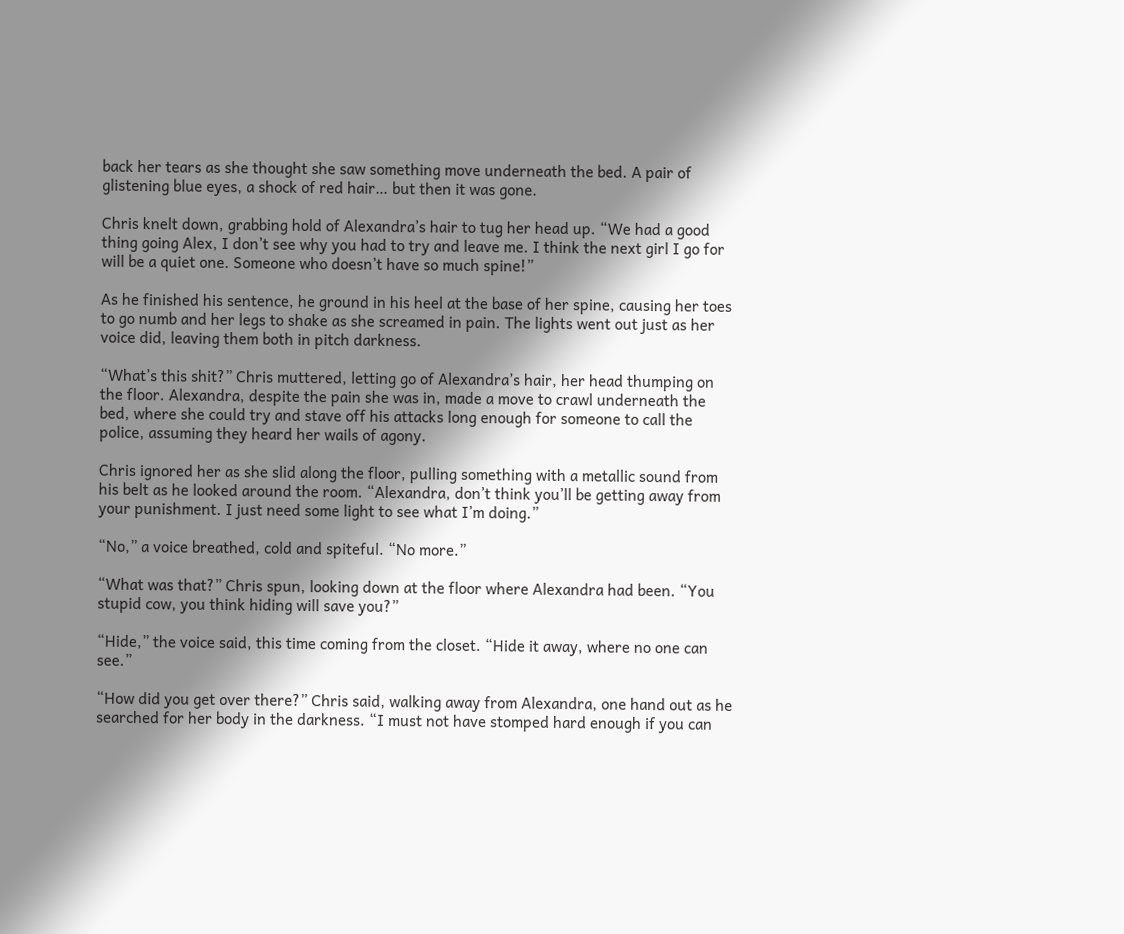back her tears as she thought she saw something move underneath the bed. A pair of glistening blue eyes, a shock of red hair… but then it was gone.

Chris knelt down, grabbing hold of Alexandra’s hair to tug her head up. “We had a good thing going Alex, I don’t see why you had to try and leave me. I think the next girl I go for will be a quiet one. Someone who doesn’t have so much spine!”

As he finished his sentence, he ground in his heel at the base of her spine, causing her toes to go numb and her legs to shake as she screamed in pain. The lights went out just as her voice did, leaving them both in pitch darkness.

“What’s this shit?” Chris muttered, letting go of Alexandra’s hair, her head thumping on the floor. Alexandra, despite the pain she was in, made a move to crawl underneath the bed, where she could try and stave off his attacks long enough for someone to call the police, assuming they heard her wails of agony.

Chris ignored her as she slid along the floor, pulling something with a metallic sound from his belt as he looked around the room. “Alexandra, don’t think you’ll be getting away from your punishment. I just need some light to see what I’m doing.”

“No,” a voice breathed, cold and spiteful. “No more.”

“What was that?” Chris spun, looking down at the floor where Alexandra had been. “You stupid cow, you think hiding will save you?”

“Hide,” the voice said, this time coming from the closet. “Hide it away, where no one can see.”

“How did you get over there?” Chris said, walking away from Alexandra, one hand out as he searched for her body in the darkness. “I must not have stomped hard enough if you can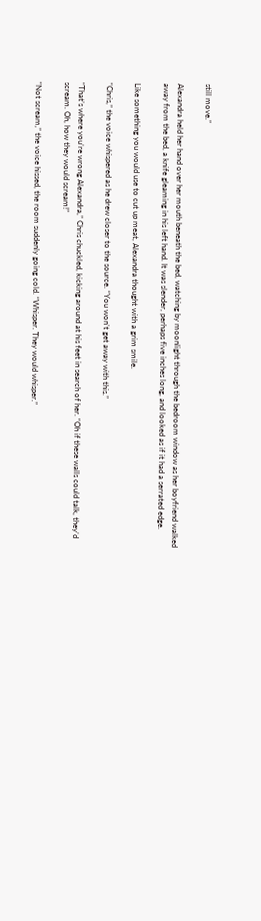still move.”

Alexandra held her hand over her mouth beneath the bed, watching by moonlight through the bedroom window as her boyfriend walked away from the bed, a knife gleaming in his left hand. It was slender, perhaps five inches long, and looked as if it had a serrated edge.

Like something you would use to cut up meat, Alexandra thought with a grim smile.

“Chris,” the voice whispered as he drew closer to the source. “You won’t get away with this.”

“That’s where you’re wrong Alexandra,” Chris chuckled, kicking around at his feet in search of her. “Oh if these walls could talk, they’d scream. Oh, how they would scream!”

“Not scream,” the voice hissed, the room suddenly going cold. “Whisper. They would whisper.”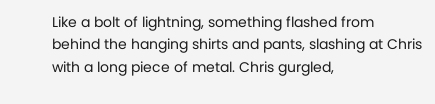Like a bolt of lightning, something flashed from behind the hanging shirts and pants, slashing at Chris with a long piece of metal. Chris gurgled,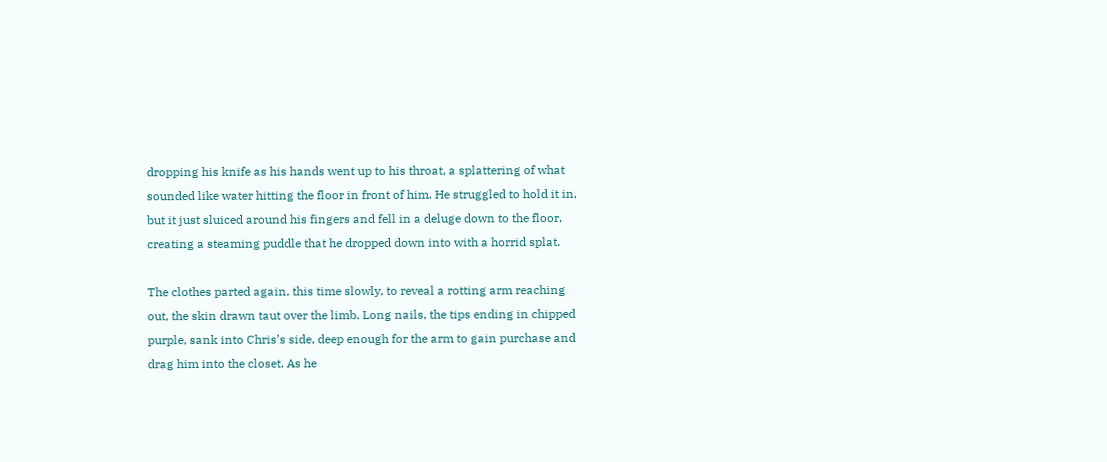dropping his knife as his hands went up to his throat, a splattering of what sounded like water hitting the floor in front of him. He struggled to hold it in, but it just sluiced around his fingers and fell in a deluge down to the floor, creating a steaming puddle that he dropped down into with a horrid splat.

The clothes parted again, this time slowly, to reveal a rotting arm reaching out, the skin drawn taut over the limb. Long nails, the tips ending in chipped purple, sank into Chris’s side, deep enough for the arm to gain purchase and drag him into the closet. As he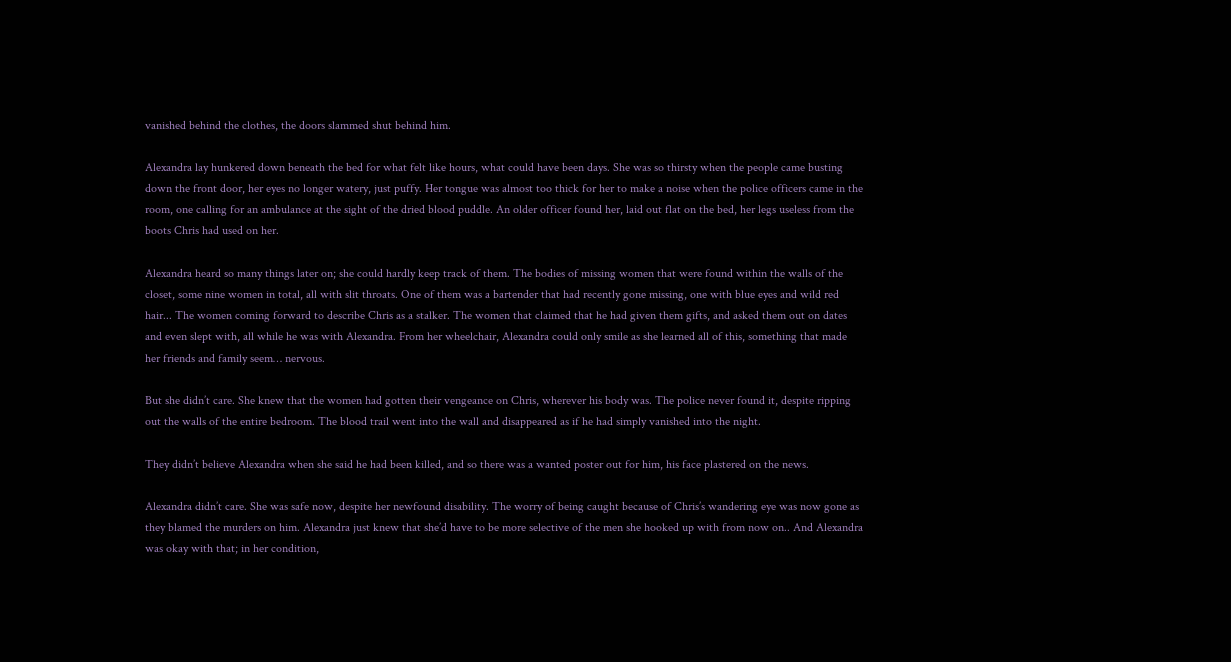vanished behind the clothes, the doors slammed shut behind him.

Alexandra lay hunkered down beneath the bed for what felt like hours, what could have been days. She was so thirsty when the people came busting down the front door, her eyes no longer watery, just puffy. Her tongue was almost too thick for her to make a noise when the police officers came in the room, one calling for an ambulance at the sight of the dried blood puddle. An older officer found her, laid out flat on the bed, her legs useless from the boots Chris had used on her.

Alexandra heard so many things later on; she could hardly keep track of them. The bodies of missing women that were found within the walls of the closet, some nine women in total, all with slit throats. One of them was a bartender that had recently gone missing, one with blue eyes and wild red hair... The women coming forward to describe Chris as a stalker. The women that claimed that he had given them gifts, and asked them out on dates and even slept with, all while he was with Alexandra. From her wheelchair, Alexandra could only smile as she learned all of this, something that made her friends and family seem… nervous.

But she didn’t care. She knew that the women had gotten their vengeance on Chris, wherever his body was. The police never found it, despite ripping out the walls of the entire bedroom. The blood trail went into the wall and disappeared as if he had simply vanished into the night.

They didn’t believe Alexandra when she said he had been killed, and so there was a wanted poster out for him, his face plastered on the news.

Alexandra didn’t care. She was safe now, despite her newfound disability. The worry of being caught because of Chris’s wandering eye was now gone as they blamed the murders on him. Alexandra just knew that she’d have to be more selective of the men she hooked up with from now on.. And Alexandra was okay with that; in her condition,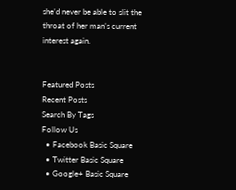she’d never be able to slit the throat of her man’s current interest again.


Featured Posts
Recent Posts
Search By Tags
Follow Us
  • Facebook Basic Square
  • Twitter Basic Square
  • Google+ Basic Square